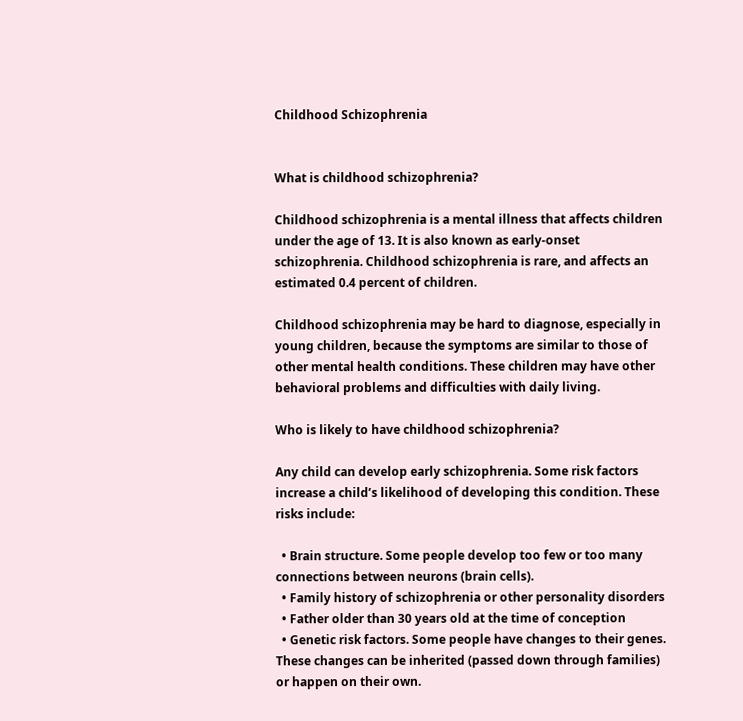Childhood Schizophrenia


What is childhood schizophrenia?

Childhood schizophrenia is a mental illness that affects children under the age of 13. It is also known as early-onset schizophrenia. Childhood schizophrenia is rare, and affects an estimated 0.4 percent of children.

Childhood schizophrenia may be hard to diagnose, especially in young children, because the symptoms are similar to those of other mental health conditions. These children may have other behavioral problems and difficulties with daily living.

Who is likely to have childhood schizophrenia?

Any child can develop early schizophrenia. Some risk factors increase a child’s likelihood of developing this condition. These risks include:

  • Brain structure. Some people develop too few or too many connections between neurons (brain cells).
  • Family history of schizophrenia or other personality disorders
  • Father older than 30 years old at the time of conception
  • Genetic risk factors. Some people have changes to their genes. These changes can be inherited (passed down through families) or happen on their own.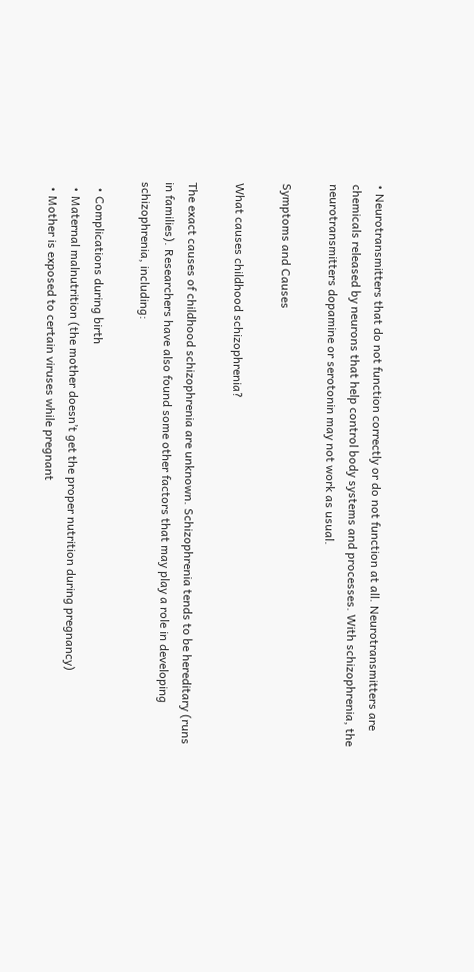• Neurotransmitters that do not function correctly or do not function at all. Neurotransmitters are chemicals released by neurons that help control body systems and processes. With schizophrenia, the neurotransmitters dopamine or serotonin may not work as usual.

Symptoms and Causes

What causes childhood schizophrenia?

The exact causes of childhood schizophrenia are unknown. Schizophrenia tends to be hereditary (runs in families). Researchers have also found some other factors that may play a role in developing schizophrenia, including:

  • Complications during birth
  • Maternal malnutrition (the mother doesn’t get the proper nutrition during pregnancy)
  • Mother is exposed to certain viruses while pregnant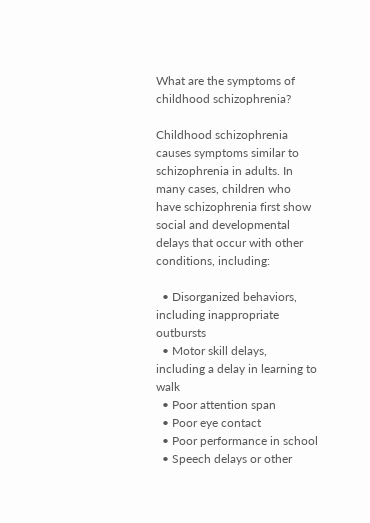What are the symptoms of childhood schizophrenia?

Childhood schizophrenia causes symptoms similar to schizophrenia in adults. In many cases, children who have schizophrenia first show social and developmental delays that occur with other conditions, including:

  • Disorganized behaviors, including inappropriate outbursts
  • Motor skill delays, including a delay in learning to walk
  • Poor attention span
  • Poor eye contact
  • Poor performance in school
  • Speech delays or other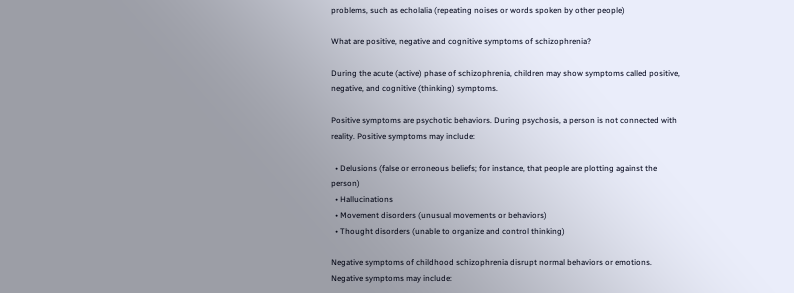problems, such as echolalia (repeating noises or words spoken by other people)

What are positive, negative and cognitive symptoms of schizophrenia?

During the acute (active) phase of schizophrenia, children may show symptoms called positive, negative, and cognitive (thinking) symptoms.

Positive symptoms are psychotic behaviors. During psychosis, a person is not connected with reality. Positive symptoms may include:

  • Delusions (false or erroneous beliefs; for instance, that people are plotting against the person)
  • Hallucinations
  • Movement disorders (unusual movements or behaviors)
  • Thought disorders (unable to organize and control thinking)

Negative symptoms of childhood schizophrenia disrupt normal behaviors or emotions. Negative symptoms may include: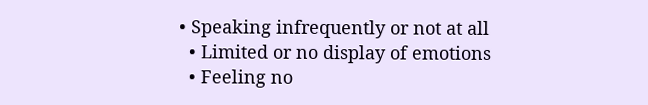• Speaking infrequently or not at all
  • Limited or no display of emotions
  • Feeling no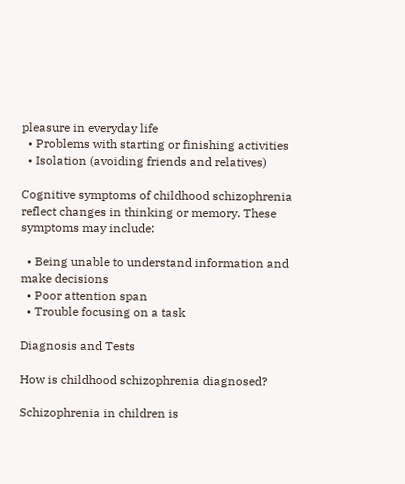pleasure in everyday life
  • Problems with starting or finishing activities
  • Isolation (avoiding friends and relatives)

Cognitive symptoms of childhood schizophrenia reflect changes in thinking or memory. These symptoms may include:

  • Being unable to understand information and make decisions
  • Poor attention span
  • Trouble focusing on a task

Diagnosis and Tests

How is childhood schizophrenia diagnosed?

Schizophrenia in children is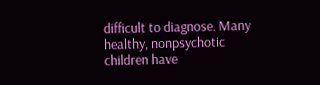difficult to diagnose. Many healthy, nonpsychotic children have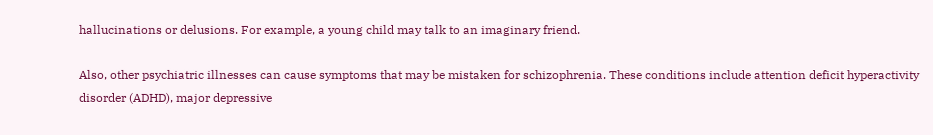hallucinations or delusions. For example, a young child may talk to an imaginary friend.

Also, other psychiatric illnesses can cause symptoms that may be mistaken for schizophrenia. These conditions include attention deficit hyperactivity disorder (ADHD), major depressive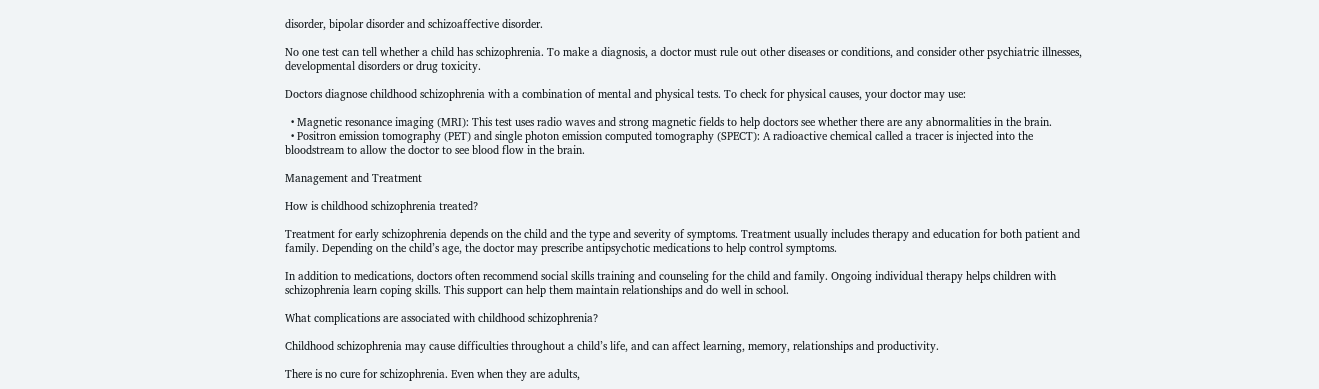disorder, bipolar disorder and schizoaffective disorder.

No one test can tell whether a child has schizophrenia. To make a diagnosis, a doctor must rule out other diseases or conditions, and consider other psychiatric illnesses, developmental disorders or drug toxicity.

Doctors diagnose childhood schizophrenia with a combination of mental and physical tests. To check for physical causes, your doctor may use:

  • Magnetic resonance imaging (MRI): This test uses radio waves and strong magnetic fields to help doctors see whether there are any abnormalities in the brain.
  • Positron emission tomography (PET) and single photon emission computed tomography (SPECT): A radioactive chemical called a tracer is injected into the bloodstream to allow the doctor to see blood flow in the brain.

Management and Treatment

How is childhood schizophrenia treated?

Treatment for early schizophrenia depends on the child and the type and severity of symptoms. Treatment usually includes therapy and education for both patient and family. Depending on the child’s age, the doctor may prescribe antipsychotic medications to help control symptoms.

In addition to medications, doctors often recommend social skills training and counseling for the child and family. Ongoing individual therapy helps children with schizophrenia learn coping skills. This support can help them maintain relationships and do well in school.

What complications are associated with childhood schizophrenia?

Childhood schizophrenia may cause difficulties throughout a child’s life, and can affect learning, memory, relationships and productivity.

There is no cure for schizophrenia. Even when they are adults,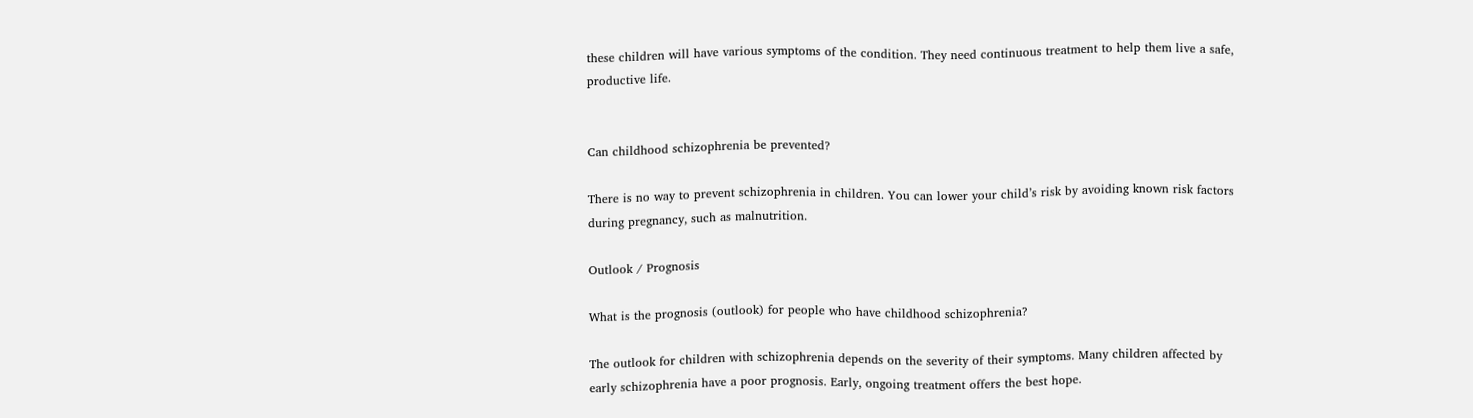these children will have various symptoms of the condition. They need continuous treatment to help them live a safe, productive life.


Can childhood schizophrenia be prevented?

There is no way to prevent schizophrenia in children. You can lower your child’s risk by avoiding known risk factors during pregnancy, such as malnutrition.

Outlook / Prognosis

What is the prognosis (outlook) for people who have childhood schizophrenia?

The outlook for children with schizophrenia depends on the severity of their symptoms. Many children affected by early schizophrenia have a poor prognosis. Early, ongoing treatment offers the best hope.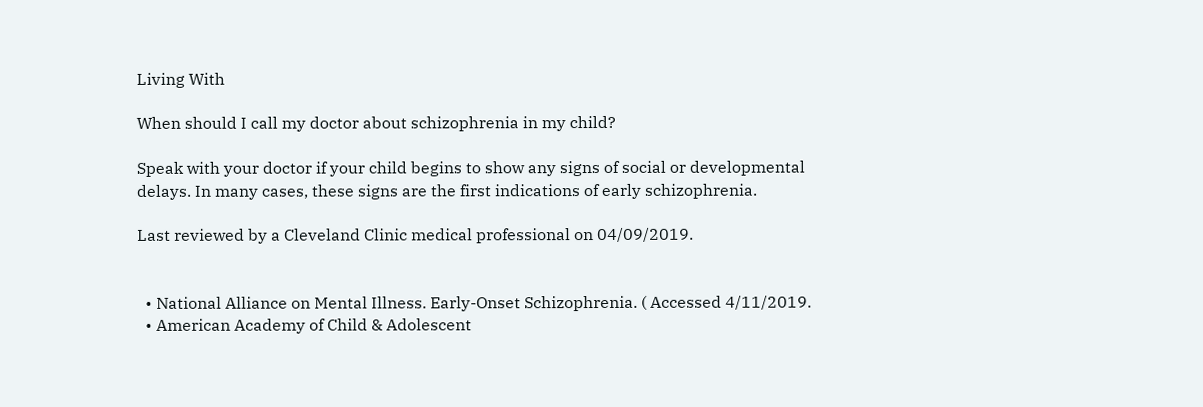Living With

When should I call my doctor about schizophrenia in my child?

Speak with your doctor if your child begins to show any signs of social or developmental delays. In many cases, these signs are the first indications of early schizophrenia.

Last reviewed by a Cleveland Clinic medical professional on 04/09/2019.


  • National Alliance on Mental Illness. Early-Onset Schizophrenia. ( Accessed 4/11/2019.
  • American Academy of Child & Adolescent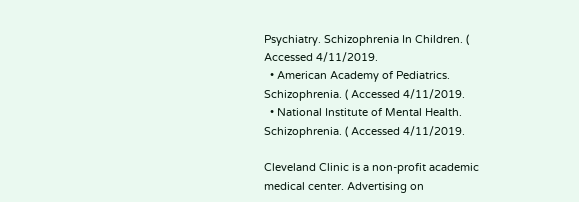Psychiatry. Schizophrenia In Children. ( Accessed 4/11/2019.
  • American Academy of Pediatrics. Schizophrenia. ( Accessed 4/11/2019.
  • National Institute of Mental Health. Schizophrenia. ( Accessed 4/11/2019.

Cleveland Clinic is a non-profit academic medical center. Advertising on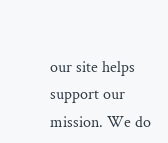our site helps support our mission. We do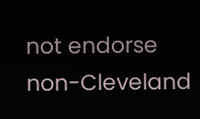not endorse non-Cleveland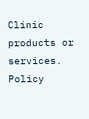Clinic products or services. Policy